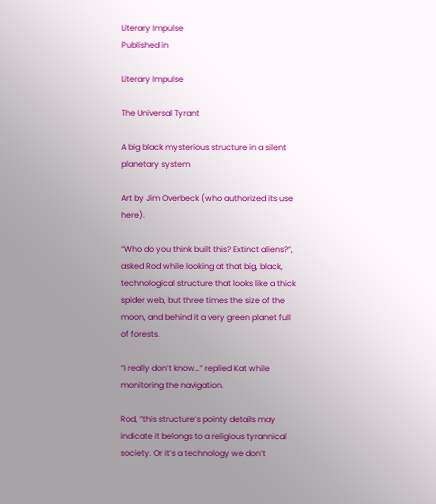Literary Impulse
Published in

Literary Impulse

The Universal Tyrant

A big black mysterious structure in a silent planetary system

Art by Jim Overbeck (who authorized its use here).

“Who do you think built this? Extinct aliens?”, asked Rod while looking at that big, black, technological structure that looks like a thick spider web, but three times the size of the moon, and behind it a very green planet full of forests.

“I really don’t know…” replied Kat while monitoring the navigation.

Rod, “this structure’s pointy details may indicate it belongs to a religious tyrannical society. Or it’s a technology we don’t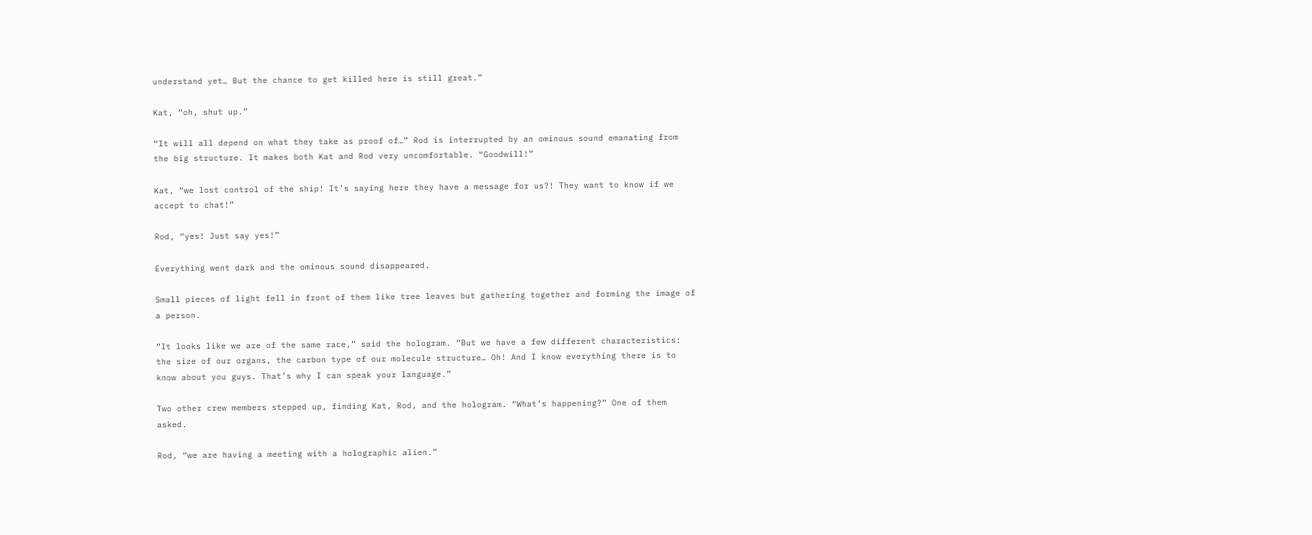understand yet… But the chance to get killed here is still great.”

Kat, “oh, shut up.”

“It will all depend on what they take as proof of…” Rod is interrupted by an ominous sound emanating from the big structure. It makes both Kat and Rod very uncomfortable. “Goodwill!”

Kat, “we lost control of the ship! It’s saying here they have a message for us?! They want to know if we accept to chat!”

Rod, “yes! Just say yes!”

Everything went dark and the ominous sound disappeared.

Small pieces of light fell in front of them like tree leaves but gathering together and forming the image of a person.

“It looks like we are of the same race,” said the hologram. “But we have a few different characteristics: the size of our organs, the carbon type of our molecule structure… Oh! And I know everything there is to know about you guys. That’s why I can speak your language.”

Two other crew members stepped up, finding Kat, Rod, and the hologram. “What’s happening?” One of them asked.

Rod, “we are having a meeting with a holographic alien.”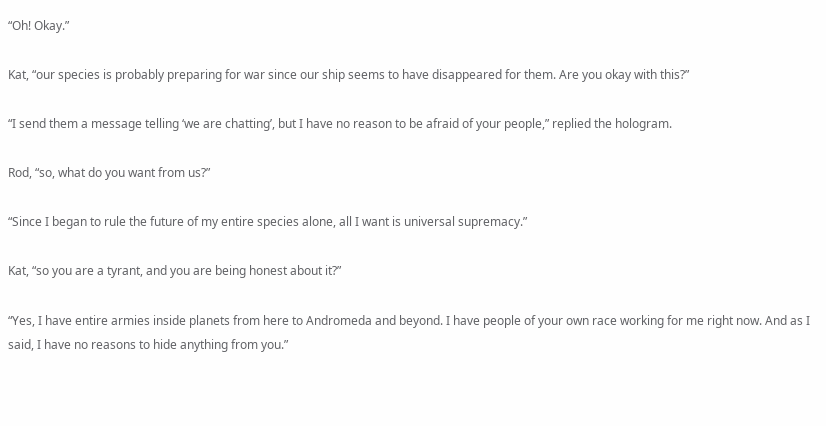“Oh! Okay.”

Kat, “our species is probably preparing for war since our ship seems to have disappeared for them. Are you okay with this?”

“I send them a message telling ‘we are chatting’, but I have no reason to be afraid of your people,” replied the hologram.

Rod, “so, what do you want from us?”

“Since I began to rule the future of my entire species alone, all I want is universal supremacy.”

Kat, “so you are a tyrant, and you are being honest about it?”

“Yes, I have entire armies inside planets from here to Andromeda and beyond. I have people of your own race working for me right now. And as I said, I have no reasons to hide anything from you.”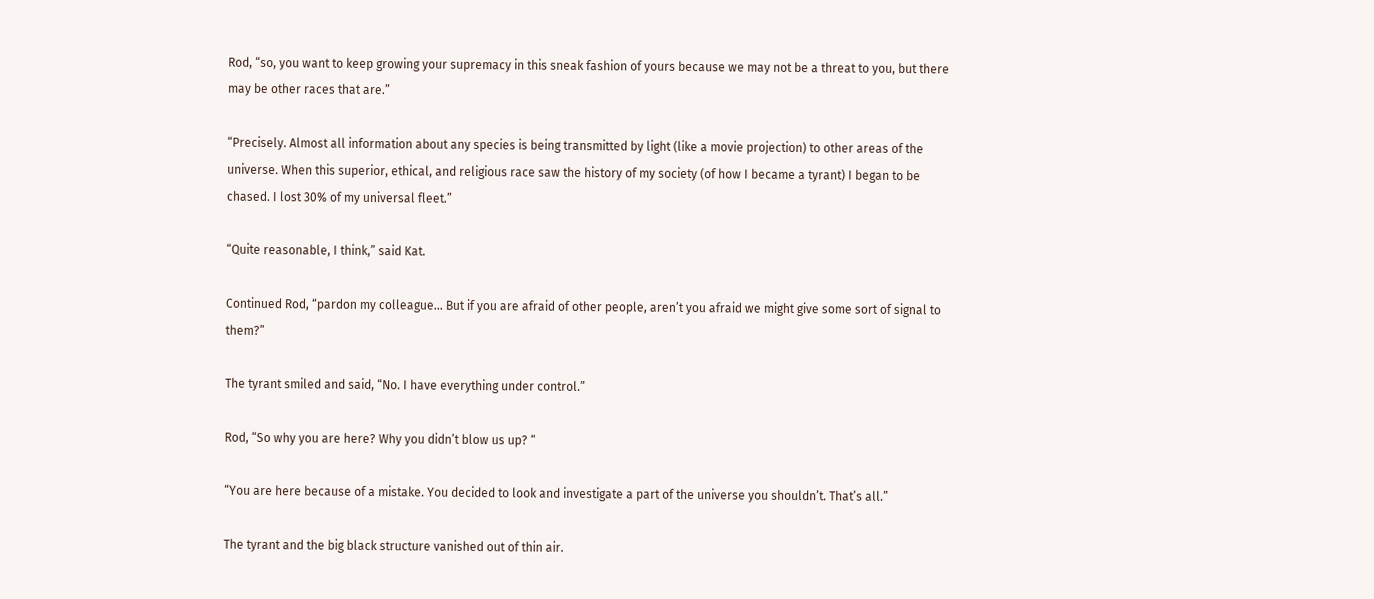Rod, “so, you want to keep growing your supremacy in this sneak fashion of yours because we may not be a threat to you, but there may be other races that are.”

“Precisely. Almost all information about any species is being transmitted by light (like a movie projection) to other areas of the universe. When this superior, ethical, and religious race saw the history of my society (of how I became a tyrant) I began to be chased. I lost 30% of my universal fleet.”

“Quite reasonable, I think,” said Kat.

Continued Rod, “pardon my colleague… But if you are afraid of other people, aren’t you afraid we might give some sort of signal to them?”

The tyrant smiled and said, “No. I have everything under control.”

Rod, “So why you are here? Why you didn’t blow us up? “

“You are here because of a mistake. You decided to look and investigate a part of the universe you shouldn’t. That’s all.”

The tyrant and the big black structure vanished out of thin air.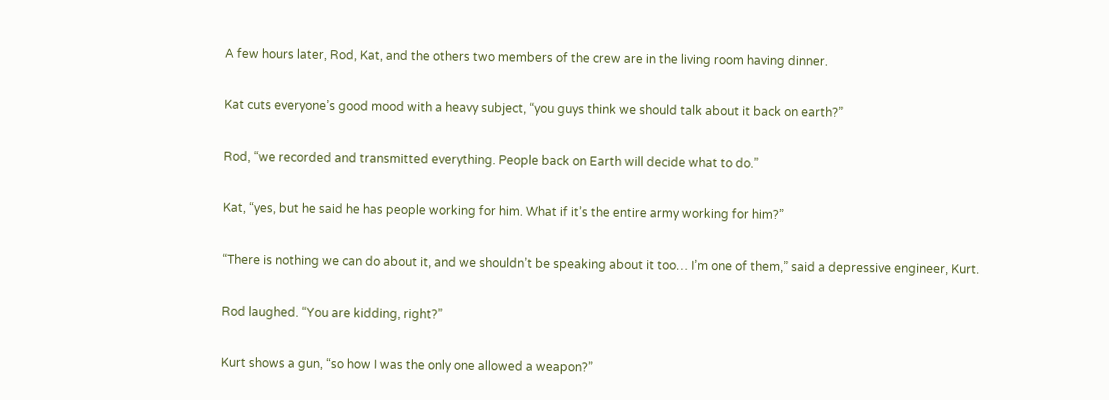A few hours later, Rod, Kat, and the others two members of the crew are in the living room having dinner.

Kat cuts everyone’s good mood with a heavy subject, “you guys think we should talk about it back on earth?”

Rod, “we recorded and transmitted everything. People back on Earth will decide what to do.”

Kat, “yes, but he said he has people working for him. What if it’s the entire army working for him?”

“There is nothing we can do about it, and we shouldn’t be speaking about it too… I’m one of them,” said a depressive engineer, Kurt.

Rod laughed. “You are kidding, right?”

Kurt shows a gun, “so how I was the only one allowed a weapon?”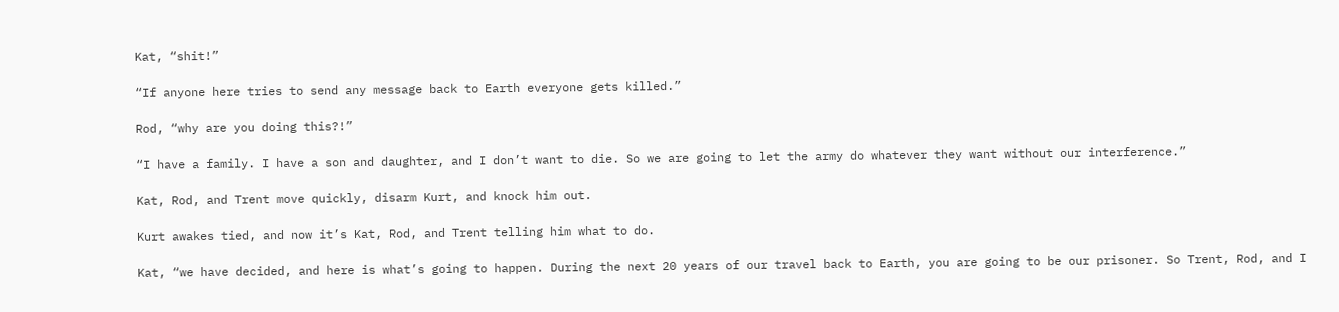Kat, “shit!”

“If anyone here tries to send any message back to Earth everyone gets killed.”

Rod, “why are you doing this?!”

“I have a family. I have a son and daughter, and I don’t want to die. So we are going to let the army do whatever they want without our interference.”

Kat, Rod, and Trent move quickly, disarm Kurt, and knock him out.

Kurt awakes tied, and now it’s Kat, Rod, and Trent telling him what to do.

Kat, “we have decided, and here is what’s going to happen. During the next 20 years of our travel back to Earth, you are going to be our prisoner. So Trent, Rod, and I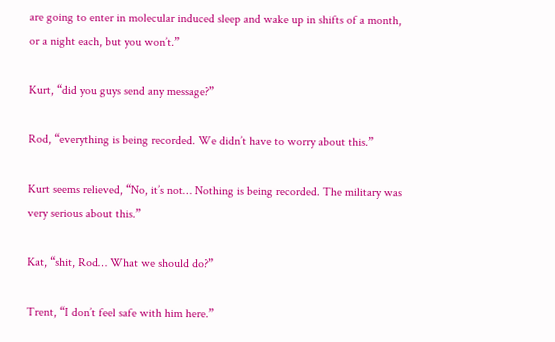are going to enter in molecular induced sleep and wake up in shifts of a month, or a night each, but you won’t.”

Kurt, “did you guys send any message?”

Rod, “everything is being recorded. We didn’t have to worry about this.”

Kurt seems relieved, “No, it’s not… Nothing is being recorded. The military was very serious about this.”

Kat, “shit, Rod… What we should do?”

Trent, “I don’t feel safe with him here.”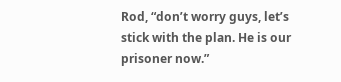Rod, “don’t worry guys, let’s stick with the plan. He is our prisoner now.”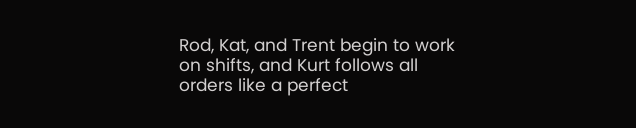Rod, Kat, and Trent begin to work on shifts, and Kurt follows all orders like a perfect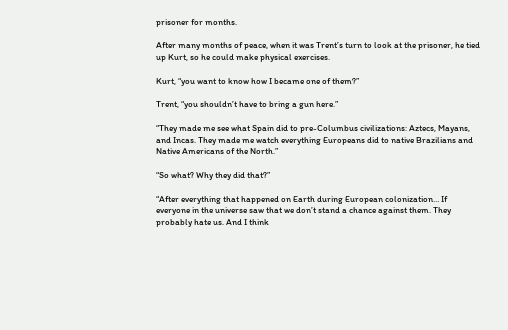prisoner for months.

After many months of peace, when it was Trent’s turn to look at the prisoner, he tied up Kurt, so he could make physical exercises.

Kurt, “you want to know how I became one of them?”

Trent, “you shouldn’t have to bring a gun here.”

“They made me see what Spain did to pre-Columbus civilizations: Aztecs, Mayans, and Incas. They made me watch everything Europeans did to native Brazilians and Native Americans of the North.”

“So what? Why they did that?”

“After everything that happened on Earth during European colonization… If everyone in the universe saw that we don’t stand a chance against them. They probably hate us. And I think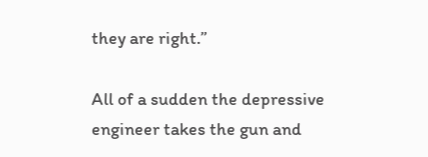they are right.”

All of a sudden the depressive engineer takes the gun and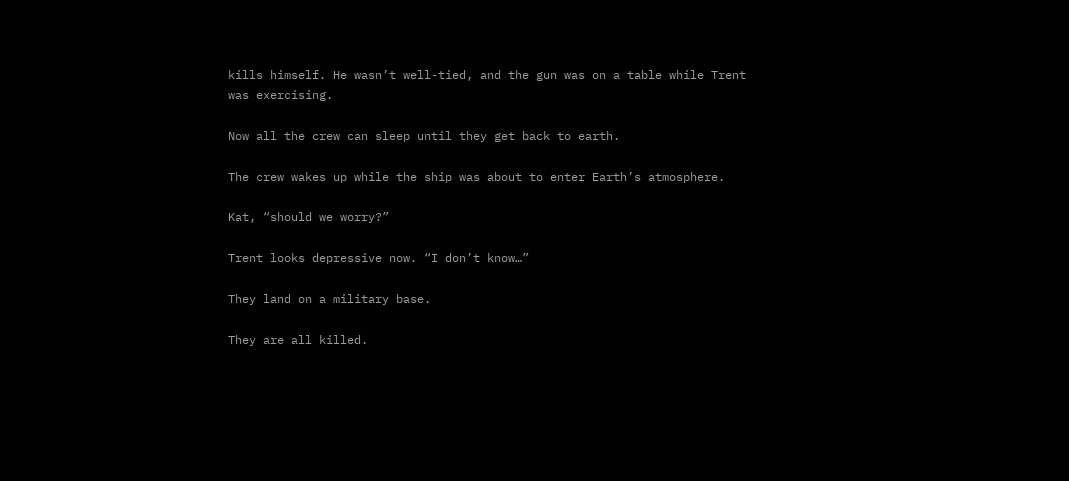kills himself. He wasn’t well-tied, and the gun was on a table while Trent was exercising.

Now all the crew can sleep until they get back to earth.

The crew wakes up while the ship was about to enter Earth’s atmosphere.

Kat, “should we worry?”

Trent looks depressive now. “I don’t know…”

They land on a military base.

They are all killed.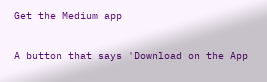Get the Medium app

A button that says 'Download on the App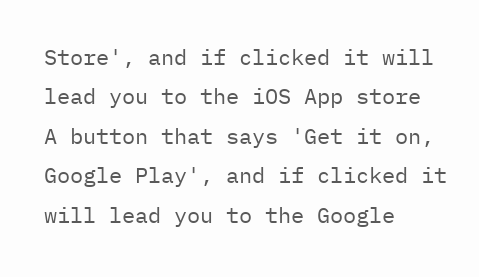Store', and if clicked it will lead you to the iOS App store
A button that says 'Get it on, Google Play', and if clicked it will lead you to the Google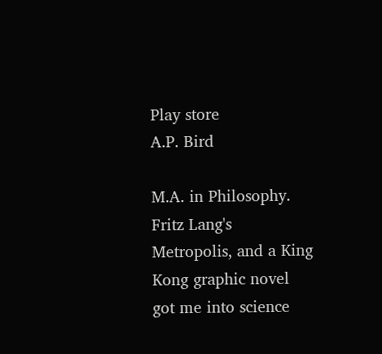Play store
A.P. Bird

M.A. in Philosophy. Fritz Lang's Metropolis, and a King Kong graphic novel got me into science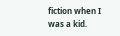fiction when I was a kid.